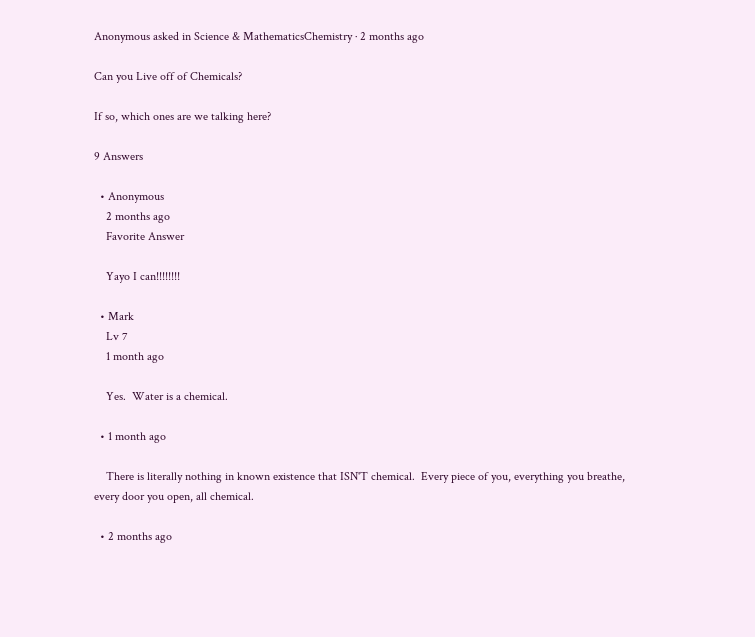Anonymous asked in Science & MathematicsChemistry · 2 months ago

Can you Live off of Chemicals?

If so, which ones are we talking here?

9 Answers

  • Anonymous
    2 months ago
    Favorite Answer

    Yayo I can!!!!!!!!

  • Mark
    Lv 7
    1 month ago

    Yes.  Water is a chemical.

  • 1 month ago

    There is literally nothing in known existence that ISN'T chemical.  Every piece of you, everything you breathe, every door you open, all chemical.

  • 2 months ago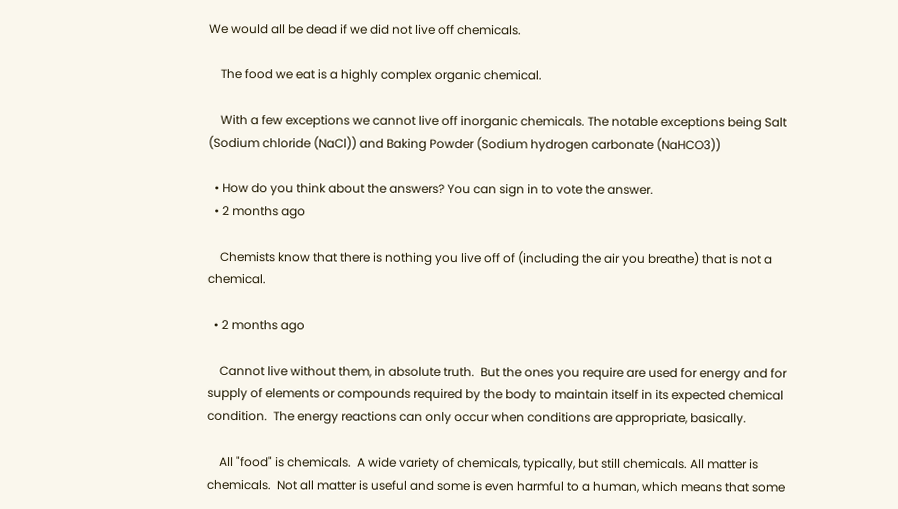We would all be dead if we did not live off chemicals.

    The food we eat is a highly complex organic chemical.

    With a few exceptions we cannot live off inorganic chemicals. The notable exceptions being Salt (Sodium chloride (NaCl)) and Baking Powder (Sodium hydrogen carbonate (NaHCO3))

  • How do you think about the answers? You can sign in to vote the answer.
  • 2 months ago

    Chemists know that there is nothing you live off of (including the air you breathe) that is not a chemical.

  • 2 months ago

    Cannot live without them, in absolute truth.  But the ones you require are used for energy and for supply of elements or compounds required by the body to maintain itself in its expected chemical condition.  The energy reactions can only occur when conditions are appropriate, basically.

    All "food" is chemicals.  A wide variety of chemicals, typically, but still chemicals. All matter is chemicals.  Not all matter is useful and some is even harmful to a human, which means that some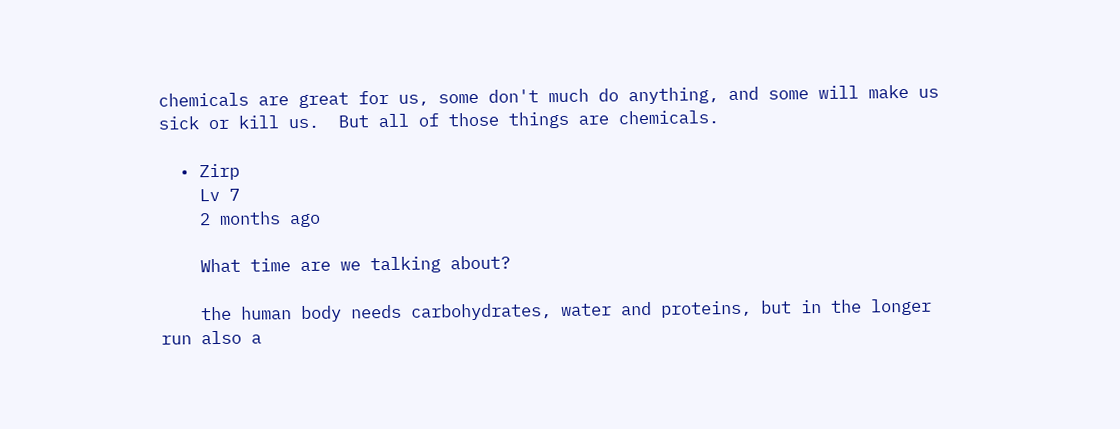chemicals are great for us, some don't much do anything, and some will make us sick or kill us.  But all of those things are chemicals.

  • Zirp
    Lv 7
    2 months ago

    What time are we talking about?

    the human body needs carbohydrates, water and proteins, but in the longer run also a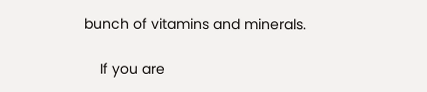bunch of vitamins and minerals.

    If you are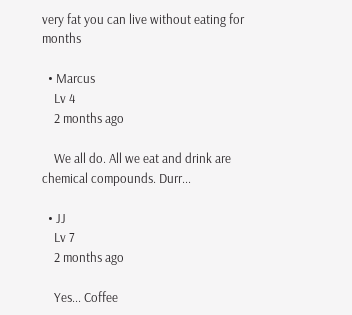very fat you can live without eating for months

  • Marcus
    Lv 4
    2 months ago

    We all do. All we eat and drink are chemical compounds. Durr...

  • JJ
    Lv 7
    2 months ago

    Yes... Coffee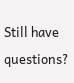Still have questions?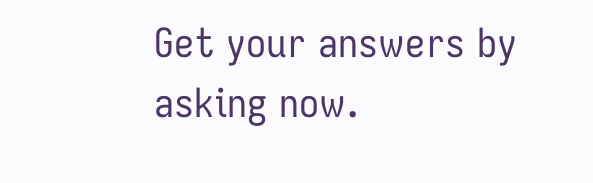Get your answers by asking now.